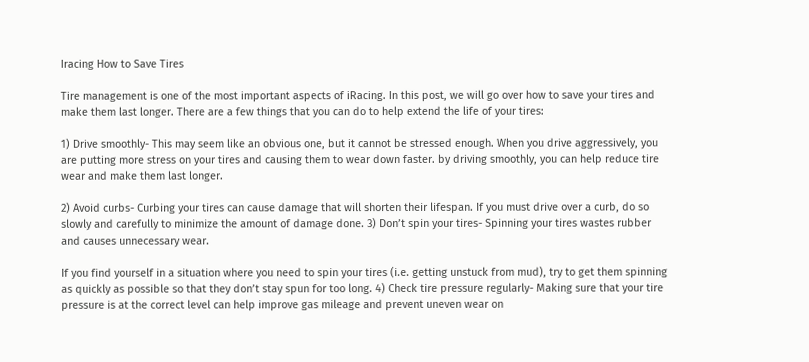Iracing How to Save Tires

Tire management is one of the most important aspects of iRacing. In this post, we will go over how to save your tires and make them last longer. There are a few things that you can do to help extend the life of your tires:

1) Drive smoothly- This may seem like an obvious one, but it cannot be stressed enough. When you drive aggressively, you are putting more stress on your tires and causing them to wear down faster. by driving smoothly, you can help reduce tire wear and make them last longer.

2) Avoid curbs- Curbing your tires can cause damage that will shorten their lifespan. If you must drive over a curb, do so slowly and carefully to minimize the amount of damage done. 3) Don’t spin your tires- Spinning your tires wastes rubber and causes unnecessary wear.

If you find yourself in a situation where you need to spin your tires (i.e. getting unstuck from mud), try to get them spinning as quickly as possible so that they don’t stay spun for too long. 4) Check tire pressure regularly- Making sure that your tire pressure is at the correct level can help improve gas mileage and prevent uneven wear on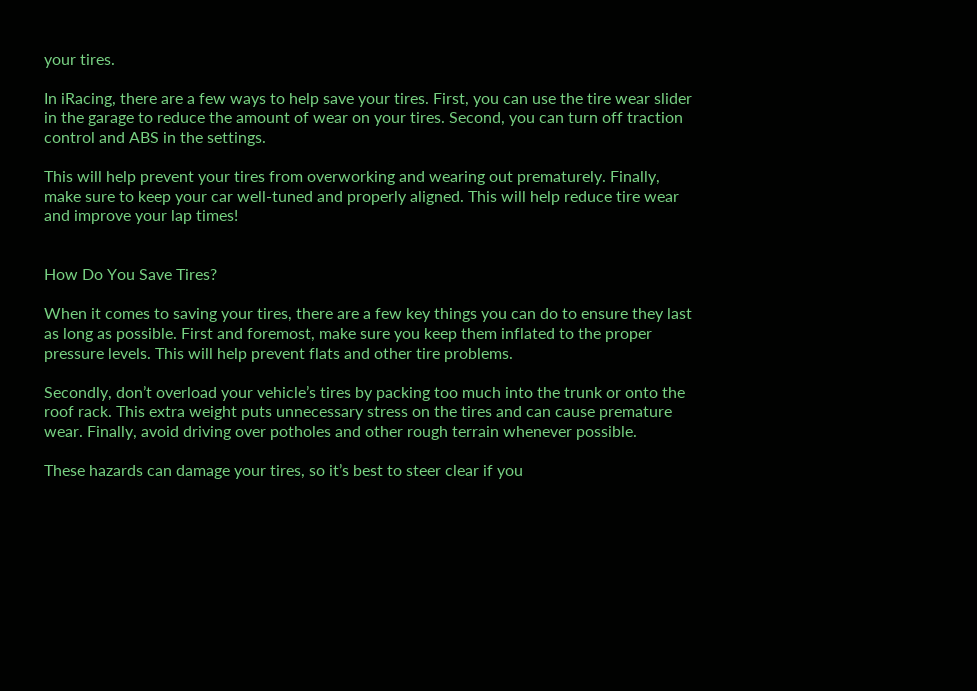your tires.

In iRacing, there are a few ways to help save your tires. First, you can use the tire wear slider in the garage to reduce the amount of wear on your tires. Second, you can turn off traction control and ABS in the settings.

This will help prevent your tires from overworking and wearing out prematurely. Finally, make sure to keep your car well-tuned and properly aligned. This will help reduce tire wear and improve your lap times!


How Do You Save Tires?

When it comes to saving your tires, there are a few key things you can do to ensure they last as long as possible. First and foremost, make sure you keep them inflated to the proper pressure levels. This will help prevent flats and other tire problems.

Secondly, don’t overload your vehicle’s tires by packing too much into the trunk or onto the roof rack. This extra weight puts unnecessary stress on the tires and can cause premature wear. Finally, avoid driving over potholes and other rough terrain whenever possible.

These hazards can damage your tires, so it’s best to steer clear if you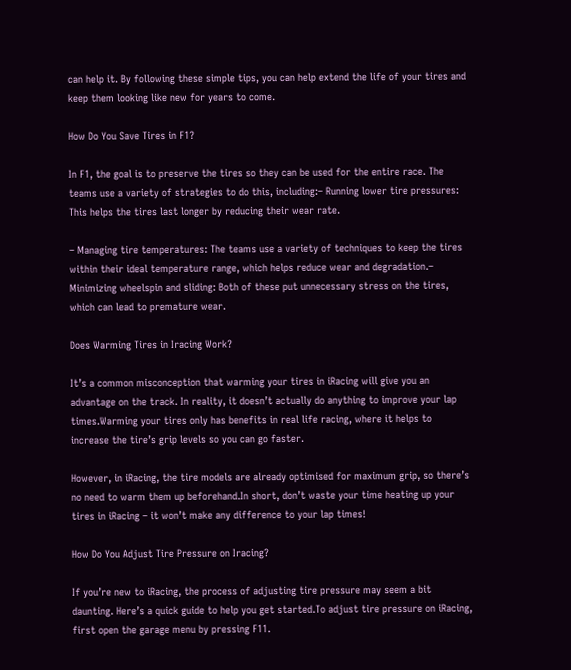can help it. By following these simple tips, you can help extend the life of your tires and keep them looking like new for years to come.

How Do You Save Tires in F1?

In F1, the goal is to preserve the tires so they can be used for the entire race. The teams use a variety of strategies to do this, including:– Running lower tire pressures: This helps the tires last longer by reducing their wear rate.

– Managing tire temperatures: The teams use a variety of techniques to keep the tires within their ideal temperature range, which helps reduce wear and degradation.– Minimizing wheelspin and sliding: Both of these put unnecessary stress on the tires, which can lead to premature wear.

Does Warming Tires in Iracing Work?

It’s a common misconception that warming your tires in iRacing will give you an advantage on the track. In reality, it doesn’t actually do anything to improve your lap times.Warming your tires only has benefits in real life racing, where it helps to increase the tire’s grip levels so you can go faster.

However, in iRacing, the tire models are already optimised for maximum grip, so there’s no need to warm them up beforehand.In short, don’t waste your time heating up your tires in iRacing – it won’t make any difference to your lap times!

How Do You Adjust Tire Pressure on Iracing?

If you’re new to iRacing, the process of adjusting tire pressure may seem a bit daunting. Here’s a quick guide to help you get started.To adjust tire pressure on iRacing, first open the garage menu by pressing F11.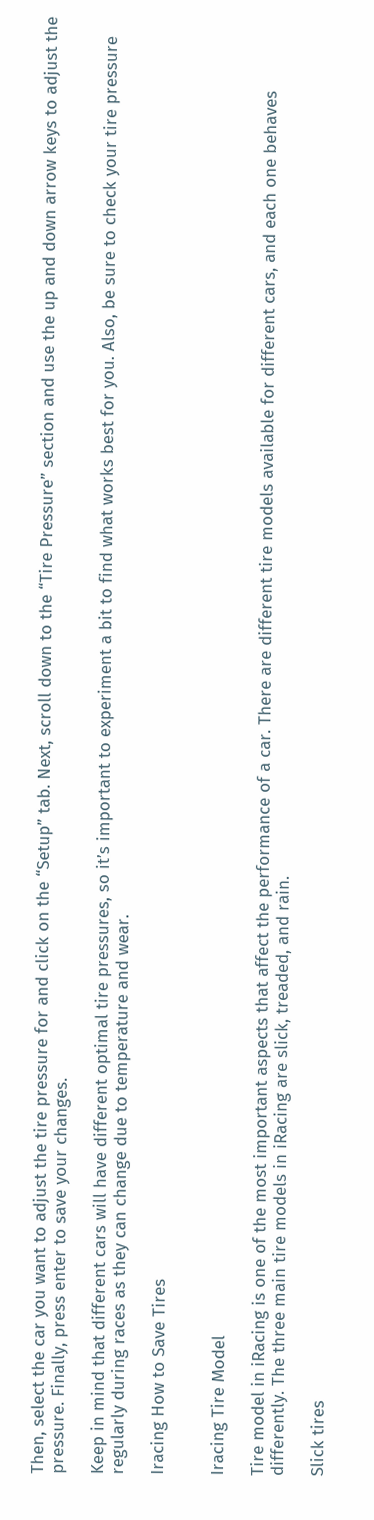Then, select the car you want to adjust the tire pressure for and click on the “Setup” tab. Next, scroll down to the “Tire Pressure” section and use the up and down arrow keys to adjust the pressure. Finally, press enter to save your changes.

Keep in mind that different cars will have different optimal tire pressures, so it’s important to experiment a bit to find what works best for you. Also, be sure to check your tire pressure regularly during races as they can change due to temperature and wear.

Iracing How to Save Tires


Iracing Tire Model

Tire model in iRacing is one of the most important aspects that affect the performance of a car. There are different tire models available for different cars, and each one behaves differently. The three main tire models in iRacing are slick, treaded, and rain.

Slick tires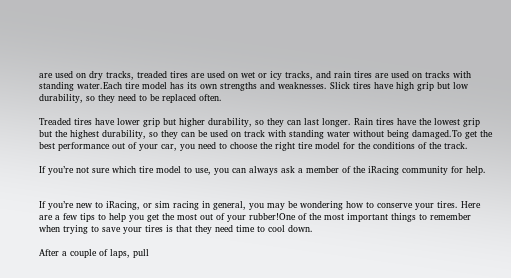are used on dry tracks, treaded tires are used on wet or icy tracks, and rain tires are used on tracks with standing water.Each tire model has its own strengths and weaknesses. Slick tires have high grip but low durability, so they need to be replaced often.

Treaded tires have lower grip but higher durability, so they can last longer. Rain tires have the lowest grip but the highest durability, so they can be used on track with standing water without being damaged.To get the best performance out of your car, you need to choose the right tire model for the conditions of the track.

If you’re not sure which tire model to use, you can always ask a member of the iRacing community for help.


If you’re new to iRacing, or sim racing in general, you may be wondering how to conserve your tires. Here are a few tips to help you get the most out of your rubber!One of the most important things to remember when trying to save your tires is that they need time to cool down.

After a couple of laps, pull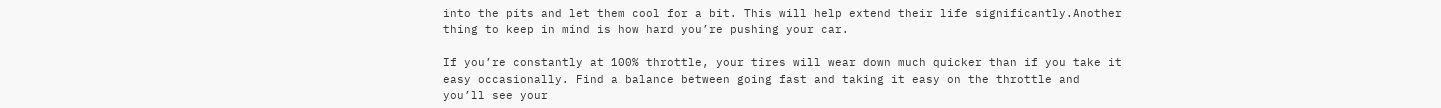into the pits and let them cool for a bit. This will help extend their life significantly.Another thing to keep in mind is how hard you’re pushing your car.

If you’re constantly at 100% throttle, your tires will wear down much quicker than if you take it easy occasionally. Find a balance between going fast and taking it easy on the throttle and you’ll see your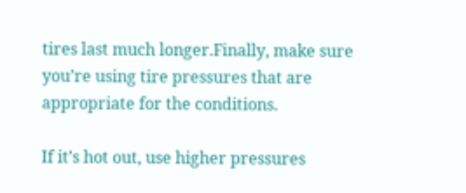tires last much longer.Finally, make sure you’re using tire pressures that are appropriate for the conditions.

If it’s hot out, use higher pressures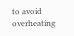to avoid overheating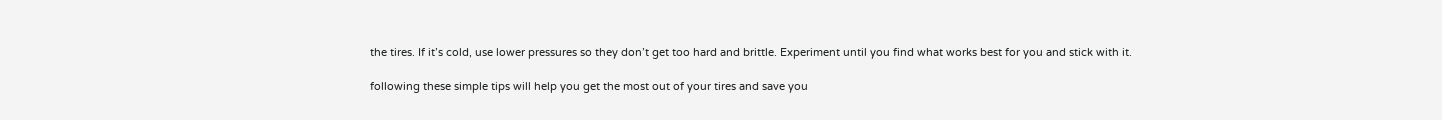the tires. If it’s cold, use lower pressures so they don’t get too hard and brittle. Experiment until you find what works best for you and stick with it.

following these simple tips will help you get the most out of your tires and save you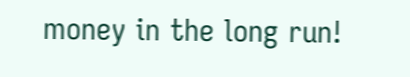money in the long run!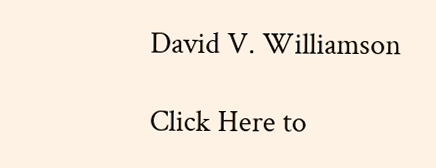David V. Williamson

Click Here to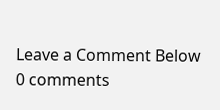Leave a Comment Below 0 comments